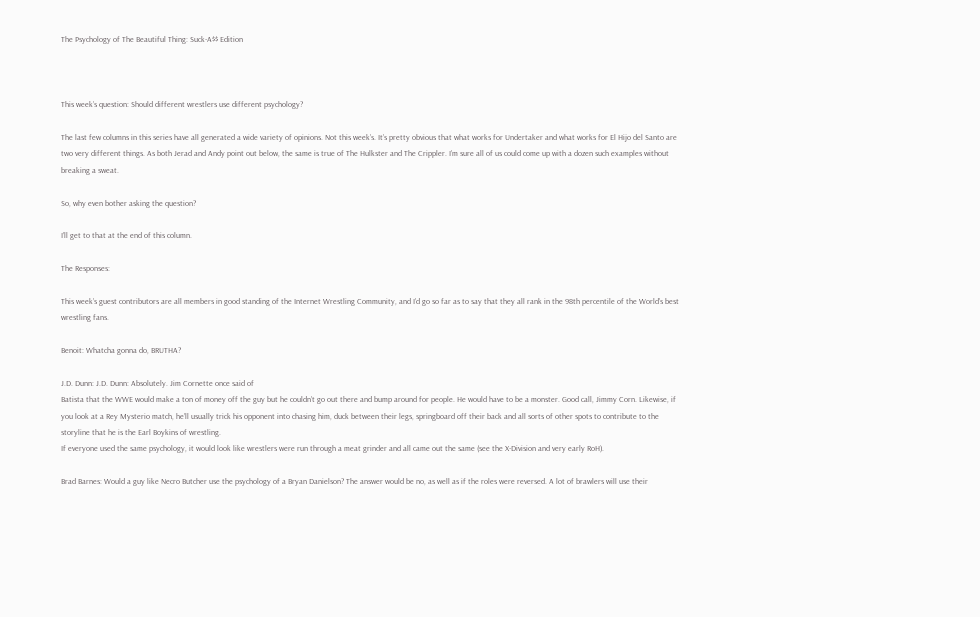The Psychology of The Beautiful Thing: Suck-A$$ Edition



This week’s question: Should different wrestlers use different psychology?

The last few columns in this series have all generated a wide variety of opinions. Not this week’s. It’s pretty obvious that what works for Undertaker and what works for El Hijo del Santo are two very different things. As both Jerad and Andy point out below, the same is true of The Hulkster and The Crippler. I’m sure all of us could come up with a dozen such examples without breaking a sweat.

So, why even bother asking the question?

I’ll get to that at the end of this column.

The Responses:

This week’s guest contributors are all members in good standing of the Internet Wrestling Community, and I’d go so far as to say that they all rank in the 98th percentile of the World’s best wrestling fans.

Benoit: Whatcha gonna do, BRUTHA?

J.D. Dunn: J.D. Dunn: Absolutely. Jim Cornette once said of
Batista that the WWE would make a ton of money off the guy but he couldn’t go out there and bump around for people. He would have to be a monster. Good call, Jimmy Corn. Likewise, if you look at a Rey Mysterio match, he’ll usually trick his opponent into chasing him, duck between their legs, springboard off their back and all sorts of other spots to contribute to the storyline that he is the Earl Boykins of wrestling.
If everyone used the same psychology, it would look like wrestlers were run through a meat grinder and all came out the same (see the X-Division and very early RoH).

Brad Barnes: Would a guy like Necro Butcher use the psychology of a Bryan Danielson? The answer would be no, as well as if the roles were reversed. A lot of brawlers will use their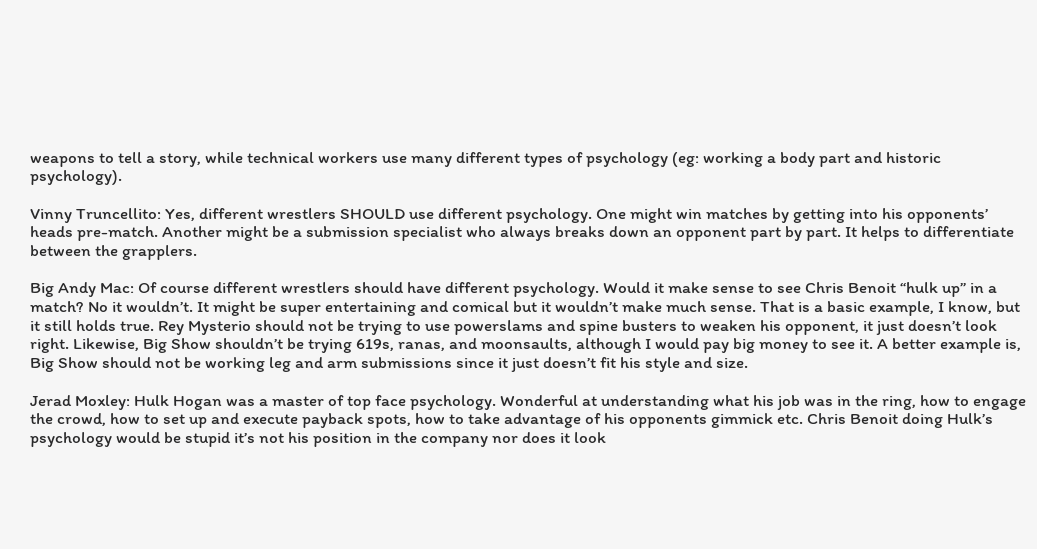weapons to tell a story, while technical workers use many different types of psychology (eg: working a body part and historic psychology).

Vinny Truncellito: Yes, different wrestlers SHOULD use different psychology. One might win matches by getting into his opponents’ heads pre-match. Another might be a submission specialist who always breaks down an opponent part by part. It helps to differentiate between the grapplers.

Big Andy Mac: Of course different wrestlers should have different psychology. Would it make sense to see Chris Benoit “hulk up” in a match? No it wouldn’t. It might be super entertaining and comical but it wouldn’t make much sense. That is a basic example, I know, but it still holds true. Rey Mysterio should not be trying to use powerslams and spine busters to weaken his opponent, it just doesn’t look right. Likewise, Big Show shouldn’t be trying 619s, ranas, and moonsaults, although I would pay big money to see it. A better example is, Big Show should not be working leg and arm submissions since it just doesn’t fit his style and size.

Jerad Moxley: Hulk Hogan was a master of top face psychology. Wonderful at understanding what his job was in the ring, how to engage the crowd, how to set up and execute payback spots, how to take advantage of his opponents gimmick etc. Chris Benoit doing Hulk’s psychology would be stupid it’s not his position in the company nor does it look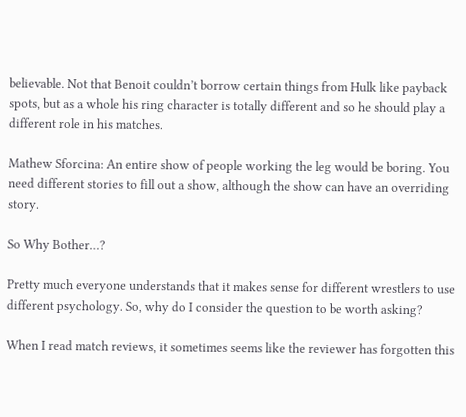believable. Not that Benoit couldn’t borrow certain things from Hulk like payback spots, but as a whole his ring character is totally different and so he should play a different role in his matches.

Mathew Sforcina: An entire show of people working the leg would be boring. You need different stories to fill out a show, although the show can have an overriding story.

So Why Bother…?

Pretty much everyone understands that it makes sense for different wrestlers to use different psychology. So, why do I consider the question to be worth asking?

When I read match reviews, it sometimes seems like the reviewer has forgotten this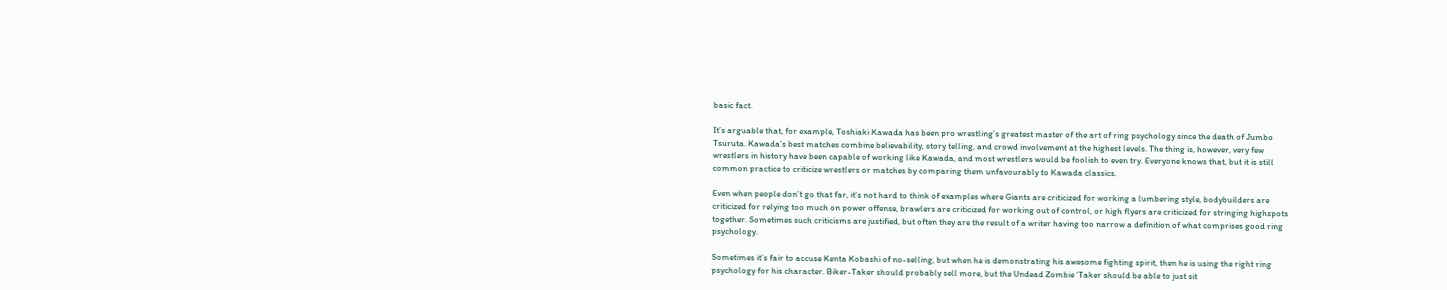basic fact.

It’s arguable that, for example, Toshiaki Kawada has been pro wrestling’s greatest master of the art of ring psychology since the death of Jumbo Tsuruta. Kawada’s best matches combine believability, story telling, and crowd involvement at the highest levels. The thing is, however, very few wrestlers in history have been capable of working like Kawada, and most wrestlers would be foolish to even try. Everyone knows that, but it is still common practice to criticize wrestlers or matches by comparing them unfavourably to Kawada classics.

Even when people don’t go that far, it’s not hard to think of examples where Giants are criticized for working a lumbering style, bodybuilders are criticized for relying too much on power offense, brawlers are criticized for working out of control, or high flyers are criticized for stringing highspots together. Sometimes such criticisms are justified, but often they are the result of a writer having too narrow a definition of what comprises good ring psychology.

Sometimes it’s fair to accuse Kenta Kobashi of no-selling, but when he is demonstrating his awesome fighting spirit, then he is using the right ring psychology for his character. Biker-Taker should probably sell more, but the Undead Zombie ‘Taker should be able to just sit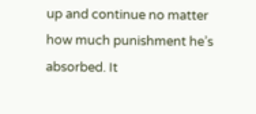up and continue no matter how much punishment he’s absorbed. It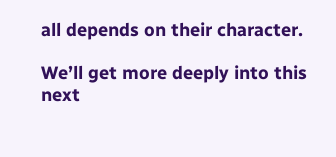all depends on their character.

We’ll get more deeply into this next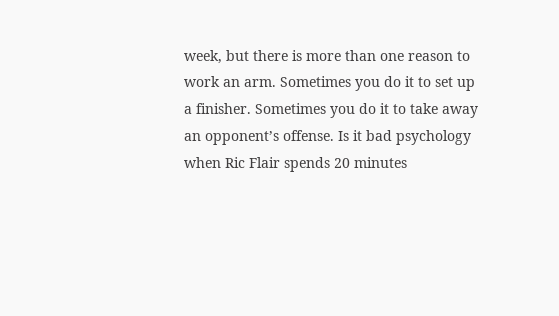week, but there is more than one reason to work an arm. Sometimes you do it to set up a finisher. Sometimes you do it to take away an opponent’s offense. Is it bad psychology when Ric Flair spends 20 minutes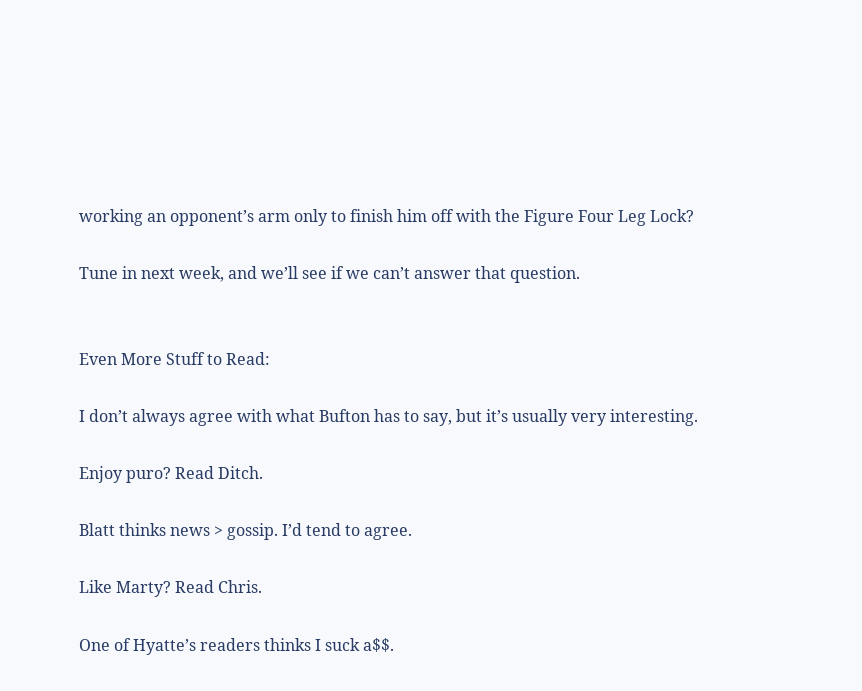working an opponent’s arm only to finish him off with the Figure Four Leg Lock?

Tune in next week, and we’ll see if we can’t answer that question.


Even More Stuff to Read:

I don’t always agree with what Bufton has to say, but it’s usually very interesting.

Enjoy puro? Read Ditch.

Blatt thinks news > gossip. I’d tend to agree.

Like Marty? Read Chris.

One of Hyatte’s readers thinks I suck a$$.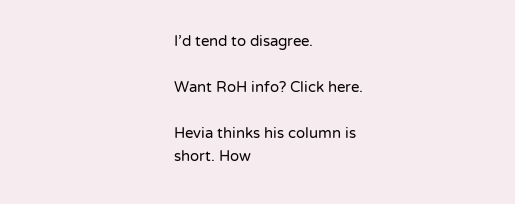I’d tend to disagree.

Want RoH info? Click here.

Hevia thinks his column is short. How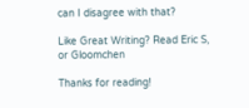can I disagree with that?

Like Great Writing? Read Eric S, or Gloomchen

Thanks for reading!